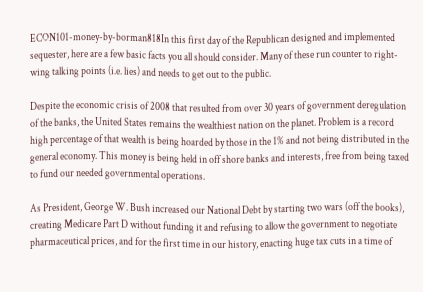ECON101-money-by-borman818In this first day of the Republican designed and implemented sequester, here are a few basic facts you all should consider. Many of these run counter to right-wing talking points (i.e. lies) and needs to get out to the public.

Despite the economic crisis of 2008 that resulted from over 30 years of government deregulation of the banks, the United States remains the wealthiest nation on the planet. Problem is a record high percentage of that wealth is being hoarded by those in the 1% and not being distributed in the general economy. This money is being held in off shore banks and interests, free from being taxed to fund our needed governmental operations.

As President, George W. Bush increased our National Debt by starting two wars (off the books), creating Medicare Part D without funding it and refusing to allow the government to negotiate pharmaceutical prices, and for the first time in our history, enacting huge tax cuts in a time of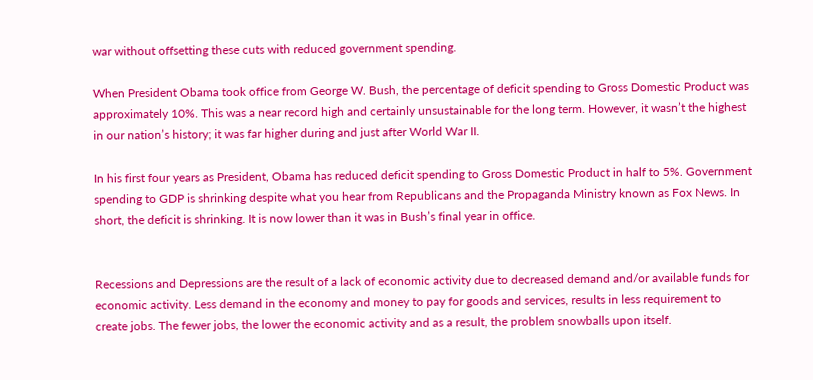war without offsetting these cuts with reduced government spending.

When President Obama took office from George W. Bush, the percentage of deficit spending to Gross Domestic Product was approximately 10%. This was a near record high and certainly unsustainable for the long term. However, it wasn’t the highest in our nation’s history; it was far higher during and just after World War II.

In his first four years as President, Obama has reduced deficit spending to Gross Domestic Product in half to 5%. Government spending to GDP is shrinking despite what you hear from Republicans and the Propaganda Ministry known as Fox News. In short, the deficit is shrinking. It is now lower than it was in Bush’s final year in office.


Recessions and Depressions are the result of a lack of economic activity due to decreased demand and/or available funds for economic activity. Less demand in the economy and money to pay for goods and services, results in less requirement to create jobs. The fewer jobs, the lower the economic activity and as a result, the problem snowballs upon itself.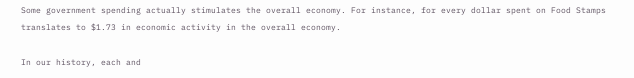Some government spending actually stimulates the overall economy. For instance, for every dollar spent on Food Stamps translates to $1.73 in economic activity in the overall economy.

In our history, each and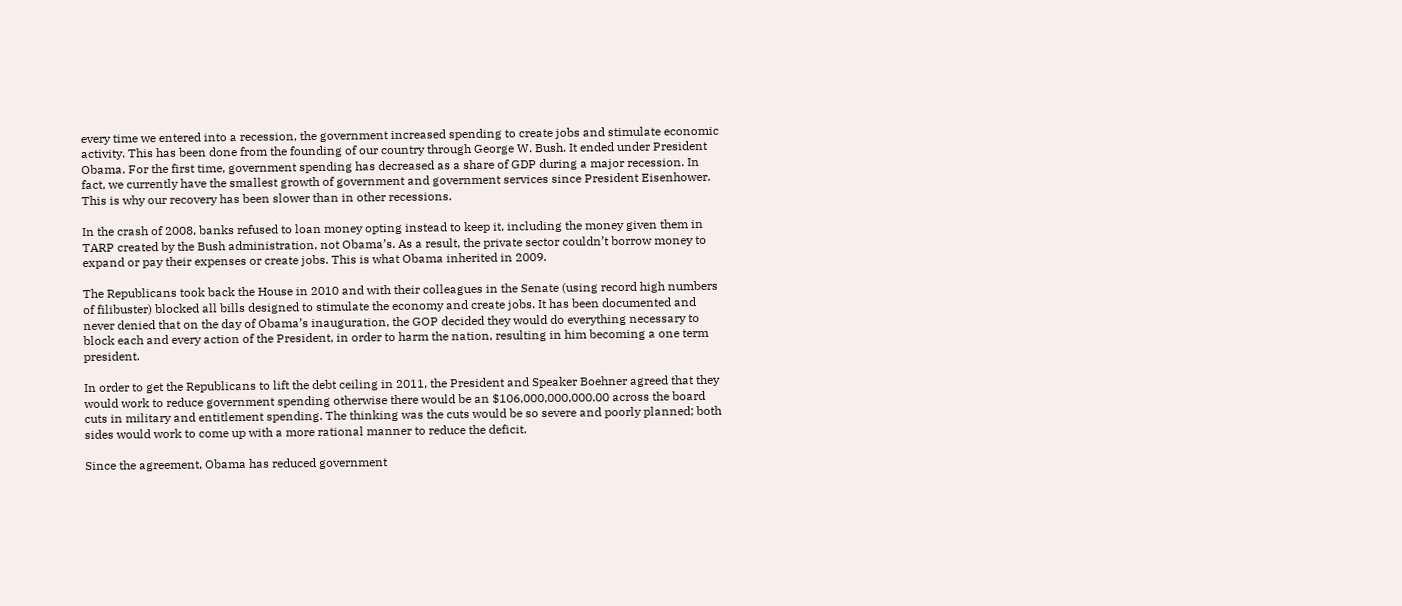every time we entered into a recession, the government increased spending to create jobs and stimulate economic activity. This has been done from the founding of our country through George W. Bush. It ended under President Obama. For the first time, government spending has decreased as a share of GDP during a major recession. In fact, we currently have the smallest growth of government and government services since President Eisenhower. This is why our recovery has been slower than in other recessions.

In the crash of 2008, banks refused to loan money opting instead to keep it, including the money given them in TARP created by the Bush administration, not Obama’s. As a result, the private sector couldn’t borrow money to expand or pay their expenses or create jobs. This is what Obama inherited in 2009.

The Republicans took back the House in 2010 and with their colleagues in the Senate (using record high numbers of filibuster) blocked all bills designed to stimulate the economy and create jobs. It has been documented and never denied that on the day of Obama’s inauguration, the GOP decided they would do everything necessary to block each and every action of the President, in order to harm the nation, resulting in him becoming a one term president.

In order to get the Republicans to lift the debt ceiling in 2011, the President and Speaker Boehner agreed that they would work to reduce government spending otherwise there would be an $106,000,000,000.00 across the board cuts in military and entitlement spending. The thinking was the cuts would be so severe and poorly planned; both sides would work to come up with a more rational manner to reduce the deficit.

Since the agreement, Obama has reduced government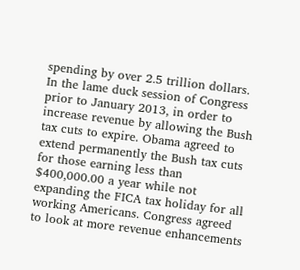spending by over 2.5 trillion dollars. In the lame duck session of Congress prior to January 2013, in order to increase revenue by allowing the Bush tax cuts to expire. Obama agreed to extend permanently the Bush tax cuts for those earning less than $400,000.00 a year while not expanding the FICA tax holiday for all working Americans. Congress agreed to look at more revenue enhancements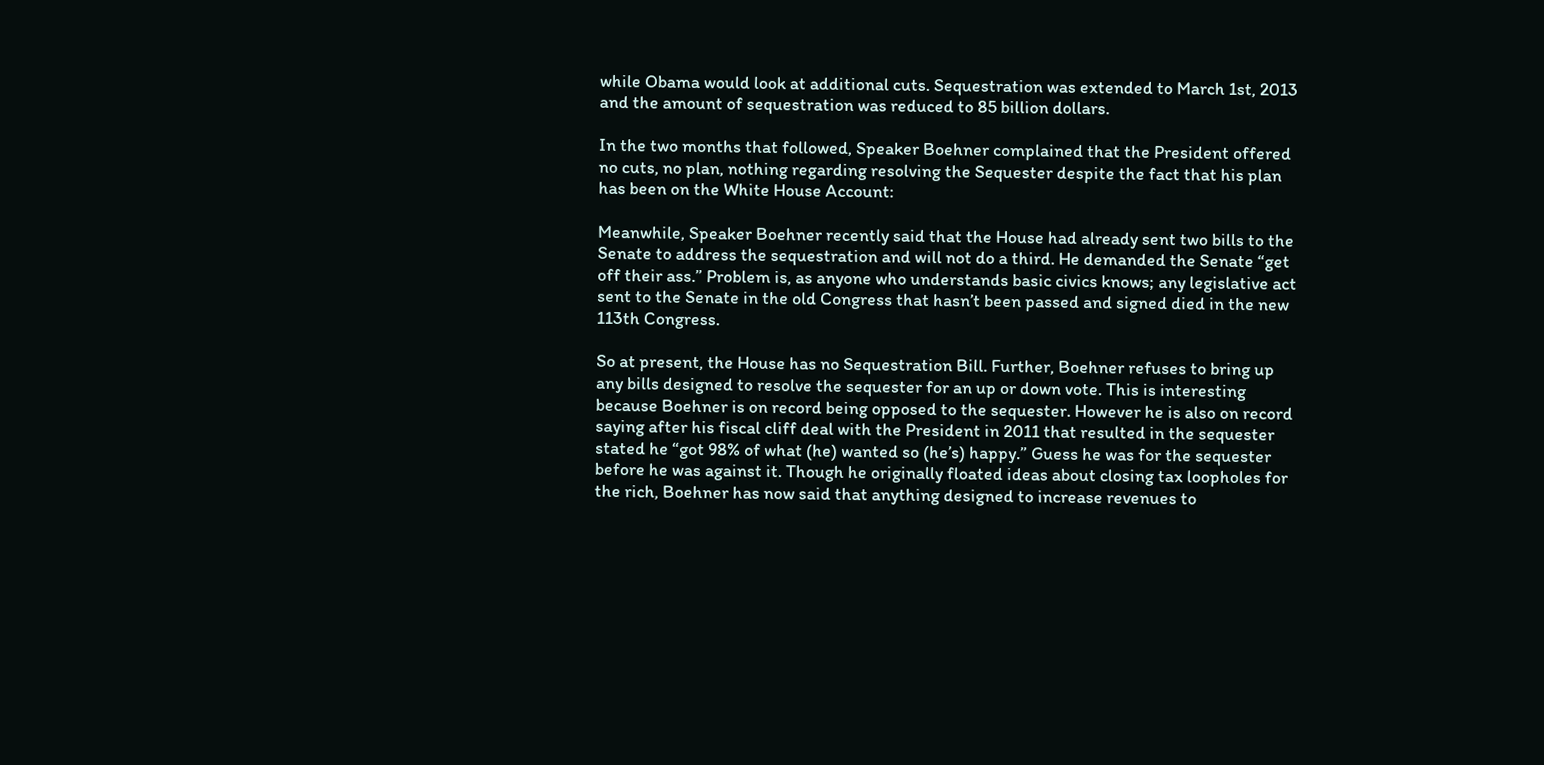while Obama would look at additional cuts. Sequestration was extended to March 1st, 2013 and the amount of sequestration was reduced to 85 billion dollars.

In the two months that followed, Speaker Boehner complained that the President offered no cuts, no plan, nothing regarding resolving the Sequester despite the fact that his plan has been on the White House Account:

Meanwhile, Speaker Boehner recently said that the House had already sent two bills to the Senate to address the sequestration and will not do a third. He demanded the Senate “get off their ass.” Problem is, as anyone who understands basic civics knows; any legislative act sent to the Senate in the old Congress that hasn’t been passed and signed died in the new 113th Congress.

So at present, the House has no Sequestration Bill. Further, Boehner refuses to bring up any bills designed to resolve the sequester for an up or down vote. This is interesting because Boehner is on record being opposed to the sequester. However he is also on record saying after his fiscal cliff deal with the President in 2011 that resulted in the sequester stated he “got 98% of what (he) wanted so (he’s) happy.” Guess he was for the sequester before he was against it. Though he originally floated ideas about closing tax loopholes for the rich, Boehner has now said that anything designed to increase revenues to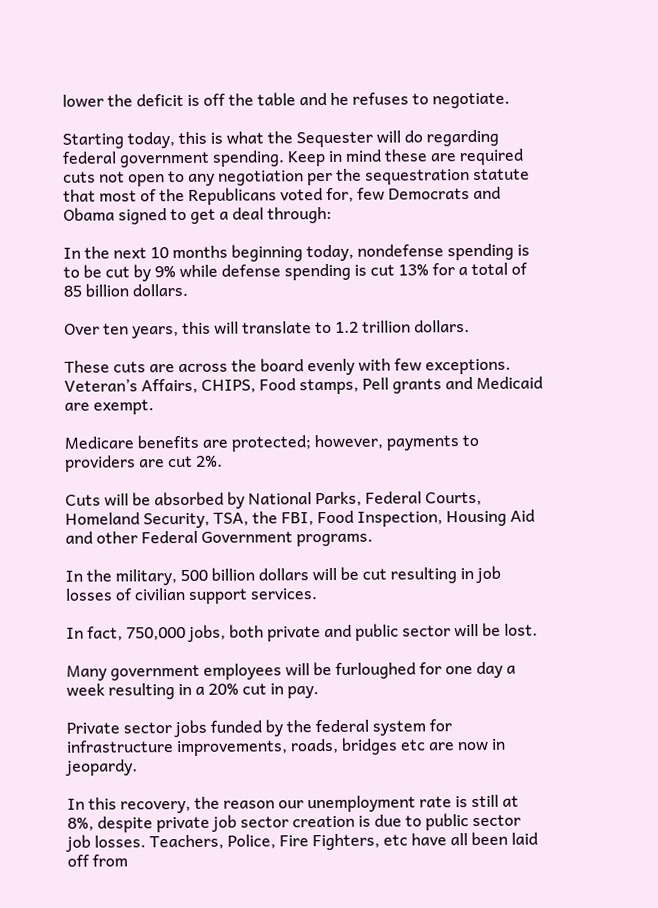lower the deficit is off the table and he refuses to negotiate.

Starting today, this is what the Sequester will do regarding federal government spending. Keep in mind these are required cuts not open to any negotiation per the sequestration statute that most of the Republicans voted for, few Democrats and Obama signed to get a deal through:

In the next 10 months beginning today, nondefense spending is to be cut by 9% while defense spending is cut 13% for a total of 85 billion dollars.

Over ten years, this will translate to 1.2 trillion dollars.

These cuts are across the board evenly with few exceptions. Veteran’s Affairs, CHIPS, Food stamps, Pell grants and Medicaid are exempt.

Medicare benefits are protected; however, payments to providers are cut 2%.

Cuts will be absorbed by National Parks, Federal Courts, Homeland Security, TSA, the FBI, Food Inspection, Housing Aid and other Federal Government programs.

In the military, 500 billion dollars will be cut resulting in job losses of civilian support services.

In fact, 750,000 jobs, both private and public sector will be lost.

Many government employees will be furloughed for one day a week resulting in a 20% cut in pay.

Private sector jobs funded by the federal system for infrastructure improvements, roads, bridges etc are now in jeopardy.

In this recovery, the reason our unemployment rate is still at 8%, despite private job sector creation is due to public sector job losses. Teachers, Police, Fire Fighters, etc have all been laid off from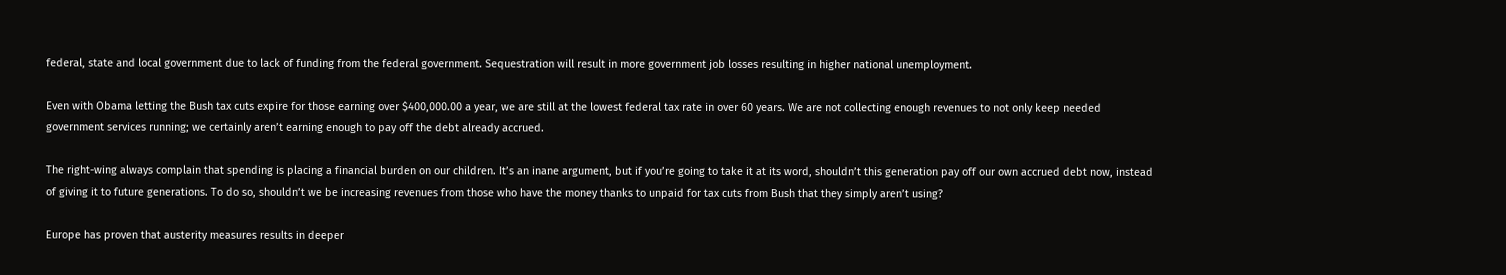federal, state and local government due to lack of funding from the federal government. Sequestration will result in more government job losses resulting in higher national unemployment.

Even with Obama letting the Bush tax cuts expire for those earning over $400,000.00 a year, we are still at the lowest federal tax rate in over 60 years. We are not collecting enough revenues to not only keep needed government services running; we certainly aren’t earning enough to pay off the debt already accrued.

The right-wing always complain that spending is placing a financial burden on our children. It’s an inane argument, but if you’re going to take it at its word, shouldn’t this generation pay off our own accrued debt now, instead of giving it to future generations. To do so, shouldn’t we be increasing revenues from those who have the money thanks to unpaid for tax cuts from Bush that they simply aren’t using?

Europe has proven that austerity measures results in deeper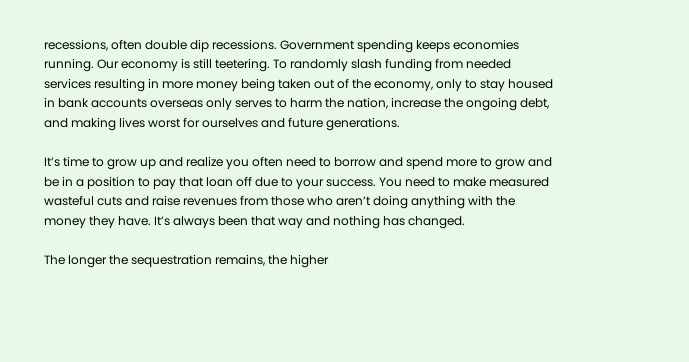recessions, often double dip recessions. Government spending keeps economies running. Our economy is still teetering. To randomly slash funding from needed services resulting in more money being taken out of the economy, only to stay housed in bank accounts overseas only serves to harm the nation, increase the ongoing debt, and making lives worst for ourselves and future generations.

It’s time to grow up and realize you often need to borrow and spend more to grow and be in a position to pay that loan off due to your success. You need to make measured wasteful cuts and raise revenues from those who aren’t doing anything with the money they have. It’s always been that way and nothing has changed.

The longer the sequestration remains, the higher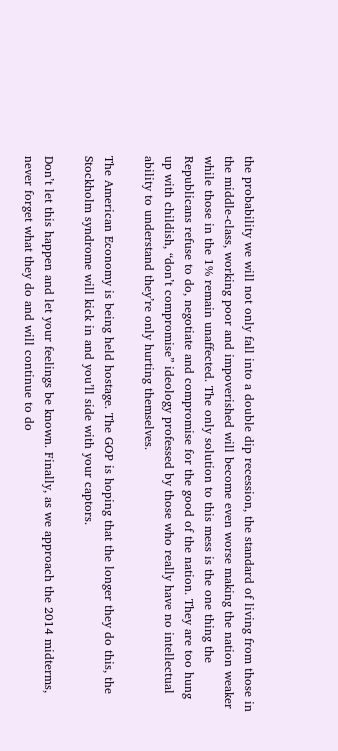the probability we will not only fall into a double dip recession, the standard of living from those in the middle-class, working poor and impoverished will become even worse making the nation weaker while those in the 1% remain unaffected. The only solution to this mess is the one thing the Republicans refuse to do, negotiate and compromise for the good of the nation. They are too hung up with childish, “don’t compromise” ideology professed by those who really have no intellectual ability to understand they’re only hurting themselves.

The American Economy is being held hostage. The GOP is hoping that the longer they do this, the Stockholm syndrome will kick in and you’ll side with your captors.

Don’t let this happen and let your feelings be known. Finally, as we approach the 2014 midterms, never forget what they do and will continue to do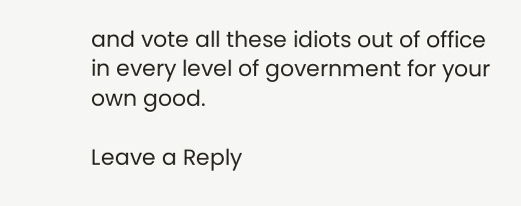and vote all these idiots out of office in every level of government for your own good.

Leave a Reply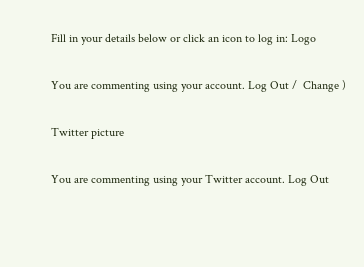Fill in your details below or click an icon to log in: Logo

You are commenting using your account. Log Out /  Change )

Twitter picture

You are commenting using your Twitter account. Log Out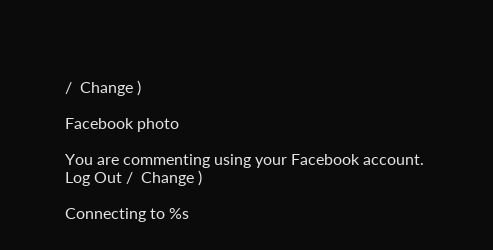/  Change )

Facebook photo

You are commenting using your Facebook account. Log Out /  Change )

Connecting to %s